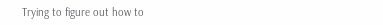Trying to figure out how to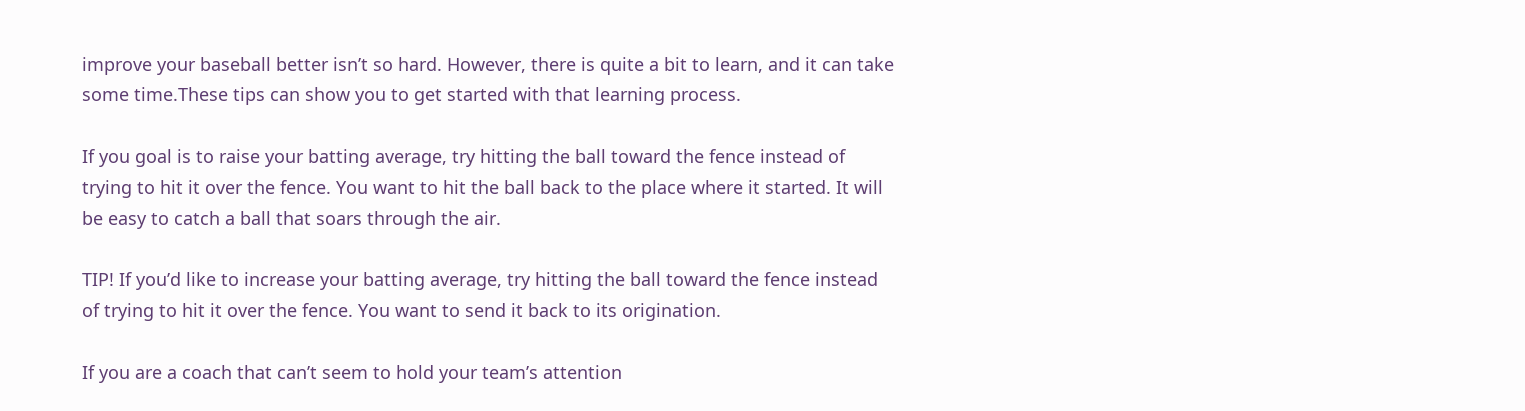improve your baseball better isn’t so hard. However, there is quite a bit to learn, and it can take some time.These tips can show you to get started with that learning process.

If you goal is to raise your batting average, try hitting the ball toward the fence instead of trying to hit it over the fence. You want to hit the ball back to the place where it started. It will be easy to catch a ball that soars through the air.

TIP! If you’d like to increase your batting average, try hitting the ball toward the fence instead of trying to hit it over the fence. You want to send it back to its origination.

If you are a coach that can’t seem to hold your team’s attention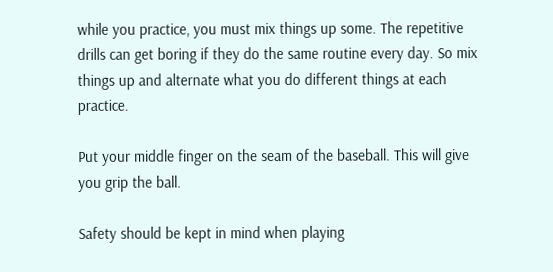while you practice, you must mix things up some. The repetitive drills can get boring if they do the same routine every day. So mix things up and alternate what you do different things at each practice.

Put your middle finger on the seam of the baseball. This will give you grip the ball.

Safety should be kept in mind when playing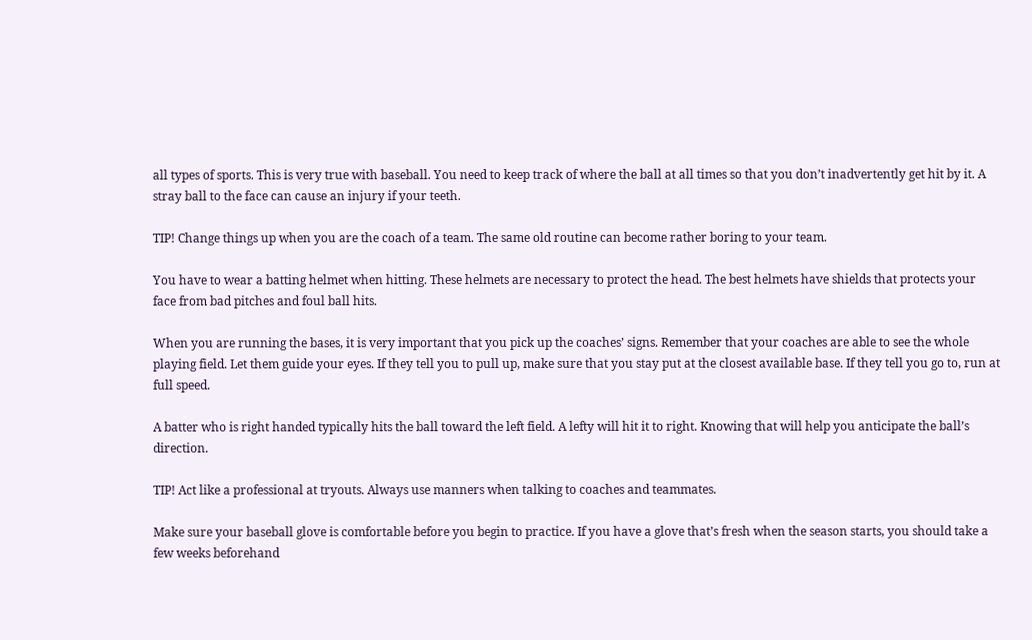all types of sports. This is very true with baseball. You need to keep track of where the ball at all times so that you don’t inadvertently get hit by it. A stray ball to the face can cause an injury if your teeth.

TIP! Change things up when you are the coach of a team. The same old routine can become rather boring to your team.

You have to wear a batting helmet when hitting. These helmets are necessary to protect the head. The best helmets have shields that protects your face from bad pitches and foul ball hits.

When you are running the bases, it is very important that you pick up the coaches’ signs. Remember that your coaches are able to see the whole playing field. Let them guide your eyes. If they tell you to pull up, make sure that you stay put at the closest available base. If they tell you go to, run at full speed.

A batter who is right handed typically hits the ball toward the left field. A lefty will hit it to right. Knowing that will help you anticipate the ball’s direction.

TIP! Act like a professional at tryouts. Always use manners when talking to coaches and teammates.

Make sure your baseball glove is comfortable before you begin to practice. If you have a glove that’s fresh when the season starts, you should take a few weeks beforehand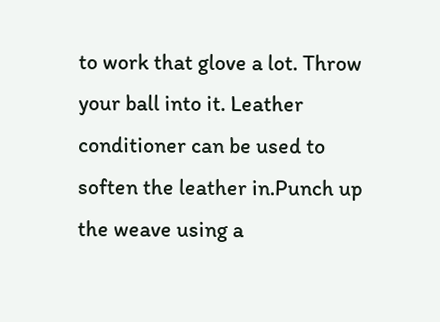to work that glove a lot. Throw your ball into it. Leather conditioner can be used to soften the leather in.Punch up the weave using a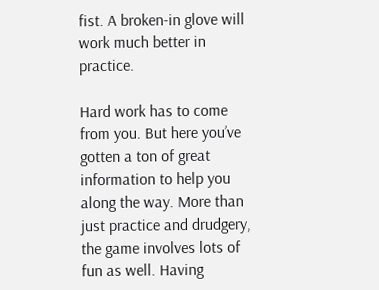fist. A broken-in glove will work much better in practice.

Hard work has to come from you. But here you’ve gotten a ton of great information to help you along the way. More than just practice and drudgery, the game involves lots of fun as well. Having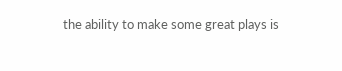the ability to make some great plays is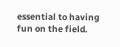essential to having fun on the field.